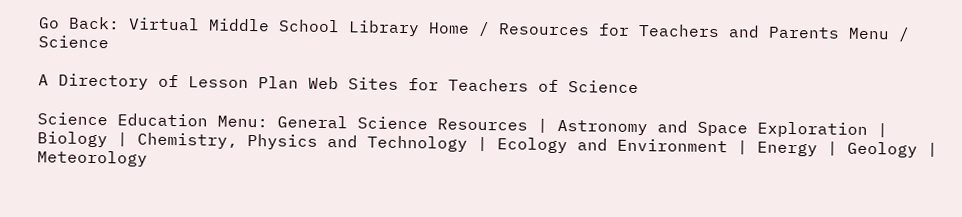Go Back: Virtual Middle School Library Home / Resources for Teachers and Parents Menu / Science

A Directory of Lesson Plan Web Sites for Teachers of Science

Science Education Menu: General Science Resources | Astronomy and Space Exploration | Biology | Chemistry, Physics and Technology | Ecology and Environment | Energy | Geology | Meteorology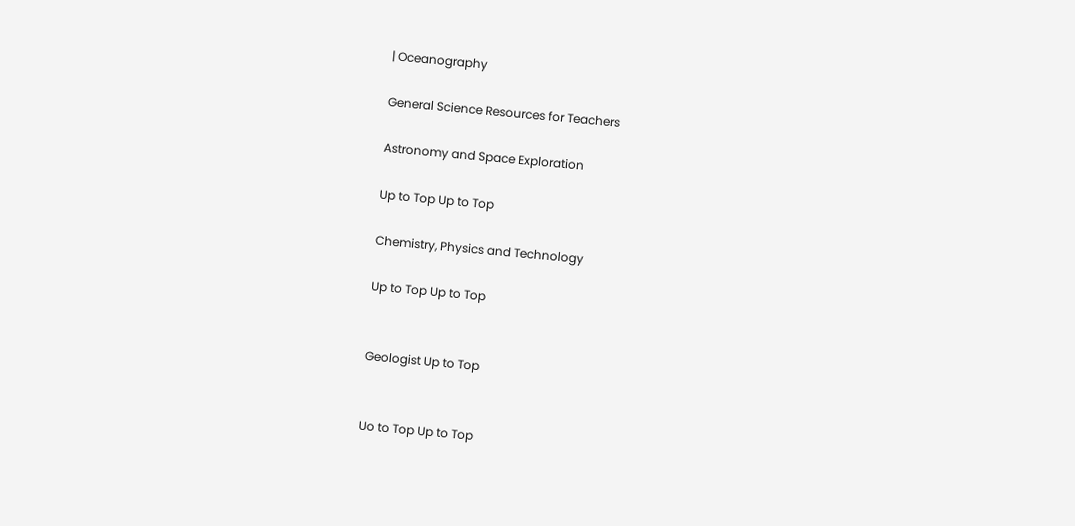| Oceanography

General Science Resources for Teachers

Astronomy and Space Exploration

Up to Top Up to Top

Chemistry, Physics and Technology

Up to Top Up to Top


Geologist Up to Top


Uo to Top Up to Top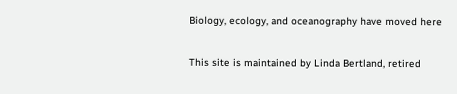Biology, ecology, and oceanography have moved here

This site is maintained by Linda Bertland, retired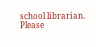school librarian. Please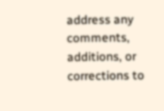address any comments, additions, or corrections to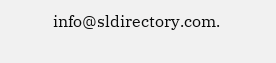info@sldirectory.com.